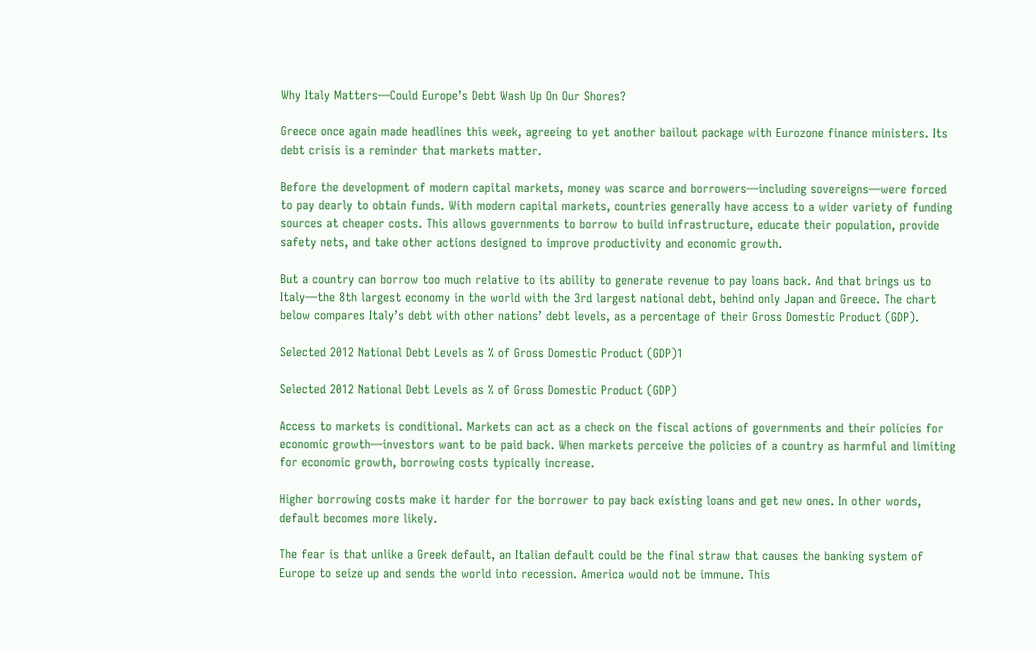Why Italy Matters—Could Europe’s Debt Wash Up On Our Shores?

Greece once again made headlines this week, agreeing to yet another bailout package with Eurozone finance ministers. Its debt crisis is a reminder that markets matter.

Before the development of modern capital markets, money was scarce and borrowers—including sovereigns—were forced to pay dearly to obtain funds. With modern capital markets, countries generally have access to a wider variety of funding sources at cheaper costs. This allows governments to borrow to build infrastructure, educate their population, provide safety nets, and take other actions designed to improve productivity and economic growth.

But a country can borrow too much relative to its ability to generate revenue to pay loans back. And that brings us to Italy—the 8th largest economy in the world with the 3rd largest national debt, behind only Japan and Greece. The chart below compares Italy’s debt with other nations’ debt levels, as a percentage of their Gross Domestic Product (GDP).

Selected 2012 National Debt Levels as % of Gross Domestic Product (GDP)1

Selected 2012 National Debt Levels as % of Gross Domestic Product (GDP)

Access to markets is conditional. Markets can act as a check on the fiscal actions of governments and their policies for economic growth—investors want to be paid back. When markets perceive the policies of a country as harmful and limiting for economic growth, borrowing costs typically increase.

Higher borrowing costs make it harder for the borrower to pay back existing loans and get new ones. In other words, default becomes more likely.

The fear is that unlike a Greek default, an Italian default could be the final straw that causes the banking system of Europe to seize up and sends the world into recession. America would not be immune. This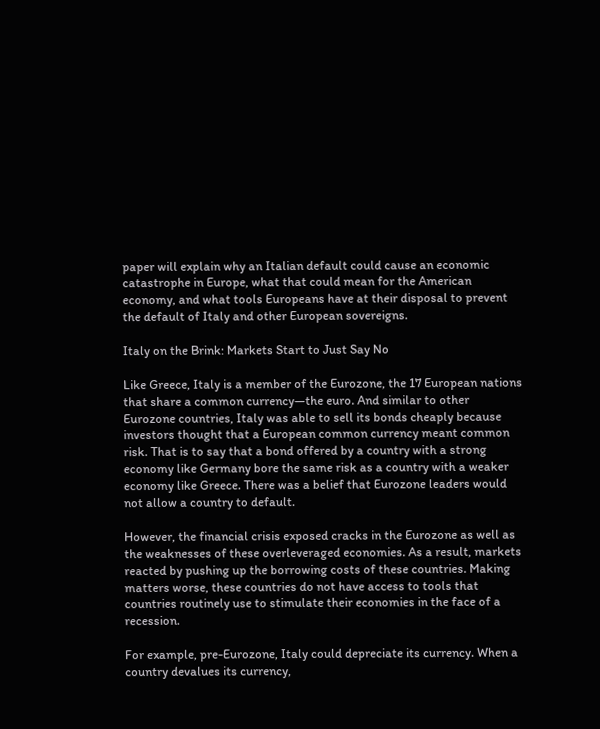paper will explain why an Italian default could cause an economic catastrophe in Europe, what that could mean for the American economy, and what tools Europeans have at their disposal to prevent the default of Italy and other European sovereigns.

Italy on the Brink: Markets Start to Just Say No

Like Greece, Italy is a member of the Eurozone, the 17 European nations that share a common currency—the euro. And similar to other Eurozone countries, Italy was able to sell its bonds cheaply because investors thought that a European common currency meant common risk. That is to say that a bond offered by a country with a strong economy like Germany bore the same risk as a country with a weaker economy like Greece. There was a belief that Eurozone leaders would not allow a country to default.

However, the financial crisis exposed cracks in the Eurozone as well as the weaknesses of these overleveraged economies. As a result, markets reacted by pushing up the borrowing costs of these countries. Making matters worse, these countries do not have access to tools that countries routinely use to stimulate their economies in the face of a recession.

For example, pre-Eurozone, Italy could depreciate its currency. When a country devalues its currency,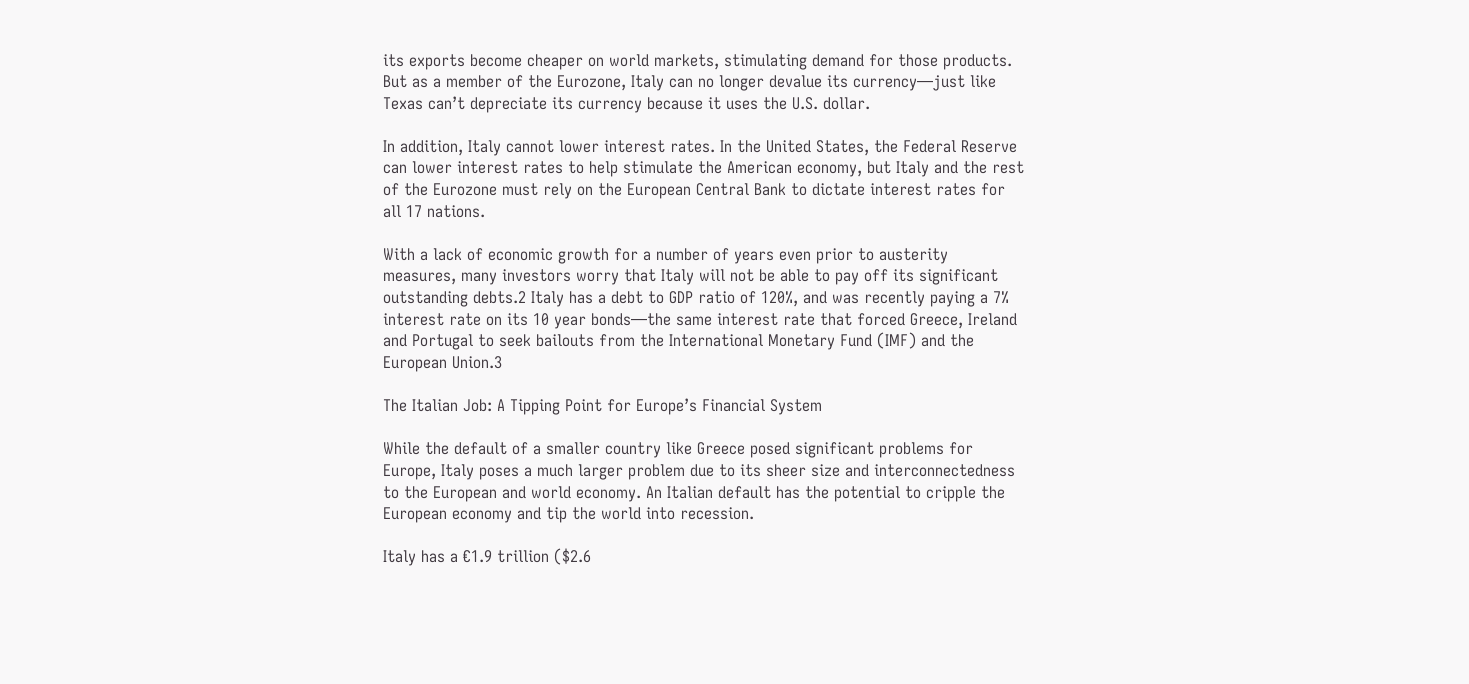its exports become cheaper on world markets, stimulating demand for those products. But as a member of the Eurozone, Italy can no longer devalue its currency—just like Texas can’t depreciate its currency because it uses the U.S. dollar.

In addition, Italy cannot lower interest rates. In the United States, the Federal Reserve can lower interest rates to help stimulate the American economy, but Italy and the rest of the Eurozone must rely on the European Central Bank to dictate interest rates for all 17 nations.

With a lack of economic growth for a number of years even prior to austerity measures, many investors worry that Italy will not be able to pay off its significant outstanding debts.2 Italy has a debt to GDP ratio of 120%, and was recently paying a 7% interest rate on its 10 year bonds—the same interest rate that forced Greece, Ireland and Portugal to seek bailouts from the International Monetary Fund (IMF) and the European Union.3

The Italian Job: A Tipping Point for Europe’s Financial System

While the default of a smaller country like Greece posed significant problems for Europe, Italy poses a much larger problem due to its sheer size and interconnectedness to the European and world economy. An Italian default has the potential to cripple the European economy and tip the world into recession.

Italy has a €1.9 trillion ($2.6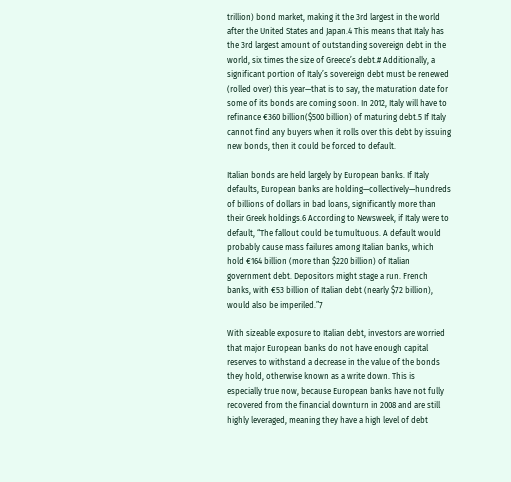trillion) bond market, making it the 3rd largest in the world after the United States and Japan.4 This means that Italy has the 3rd largest amount of outstanding sovereign debt in the world, six times the size of Greece’s debt.# Additionally, a significant portion of Italy’s sovereign debt must be renewed (rolled over) this year—that is to say, the maturation date for some of its bonds are coming soon. In 2012, Italy will have to refinance €360 billion($500 billion) of maturing debt.5 If Italy cannot find any buyers when it rolls over this debt by issuing new bonds, then it could be forced to default.

Italian bonds are held largely by European banks. If Italy defaults, European banks are holding—collectively—hundreds of billions of dollars in bad loans, significantly more than their Greek holdings.6 According to Newsweek, if Italy were to default, “The fallout could be tumultuous. A default would probably cause mass failures among Italian banks, which hold €164 billion (more than $220 billion) of Italian government debt. Depositors might stage a run. French banks, with €53 billion of Italian debt (nearly $72 billion), would also be imperiled.”7

With sizeable exposure to Italian debt, investors are worried that major European banks do not have enough capital reserves to withstand a decrease in the value of the bonds they hold, otherwise known as a write down. This is especially true now, because European banks have not fully recovered from the financial downturn in 2008 and are still highly leveraged, meaning they have a high level of debt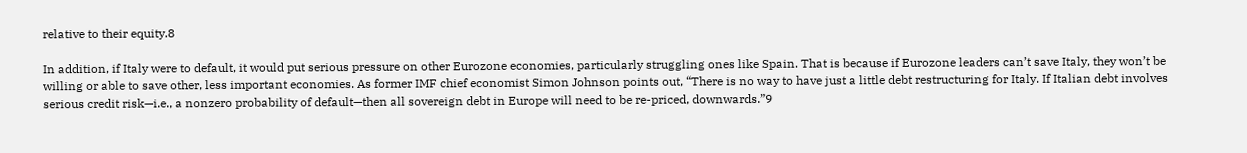relative to their equity.8

In addition, if Italy were to default, it would put serious pressure on other Eurozone economies, particularly struggling ones like Spain. That is because if Eurozone leaders can’t save Italy, they won’t be willing or able to save other, less important economies. As former IMF chief economist Simon Johnson points out, “There is no way to have just a little debt restructuring for Italy. If Italian debt involves serious credit risk—i.e., a nonzero probability of default—then all sovereign debt in Europe will need to be re-priced, downwards.”9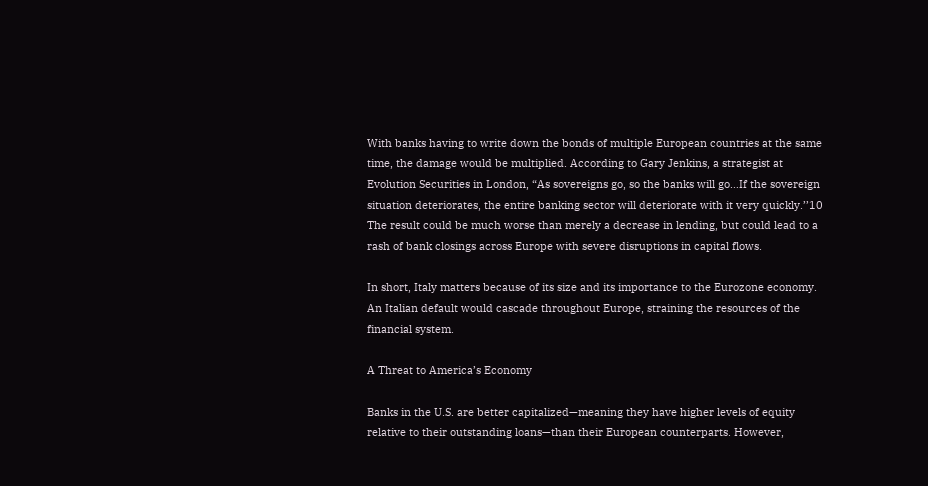With banks having to write down the bonds of multiple European countries at the same time, the damage would be multiplied. According to Gary Jenkins, a strategist at Evolution Securities in London, “As sovereigns go, so the banks will go…If the sovereign situation deteriorates, the entire banking sector will deteriorate with it very quickly.’’10 The result could be much worse than merely a decrease in lending, but could lead to a rash of bank closings across Europe with severe disruptions in capital flows.

In short, Italy matters because of its size and its importance to the Eurozone economy. An Italian default would cascade throughout Europe, straining the resources of the financial system.

A Threat to America’s Economy

Banks in the U.S. are better capitalized—meaning they have higher levels of equity relative to their outstanding loans—than their European counterparts. However,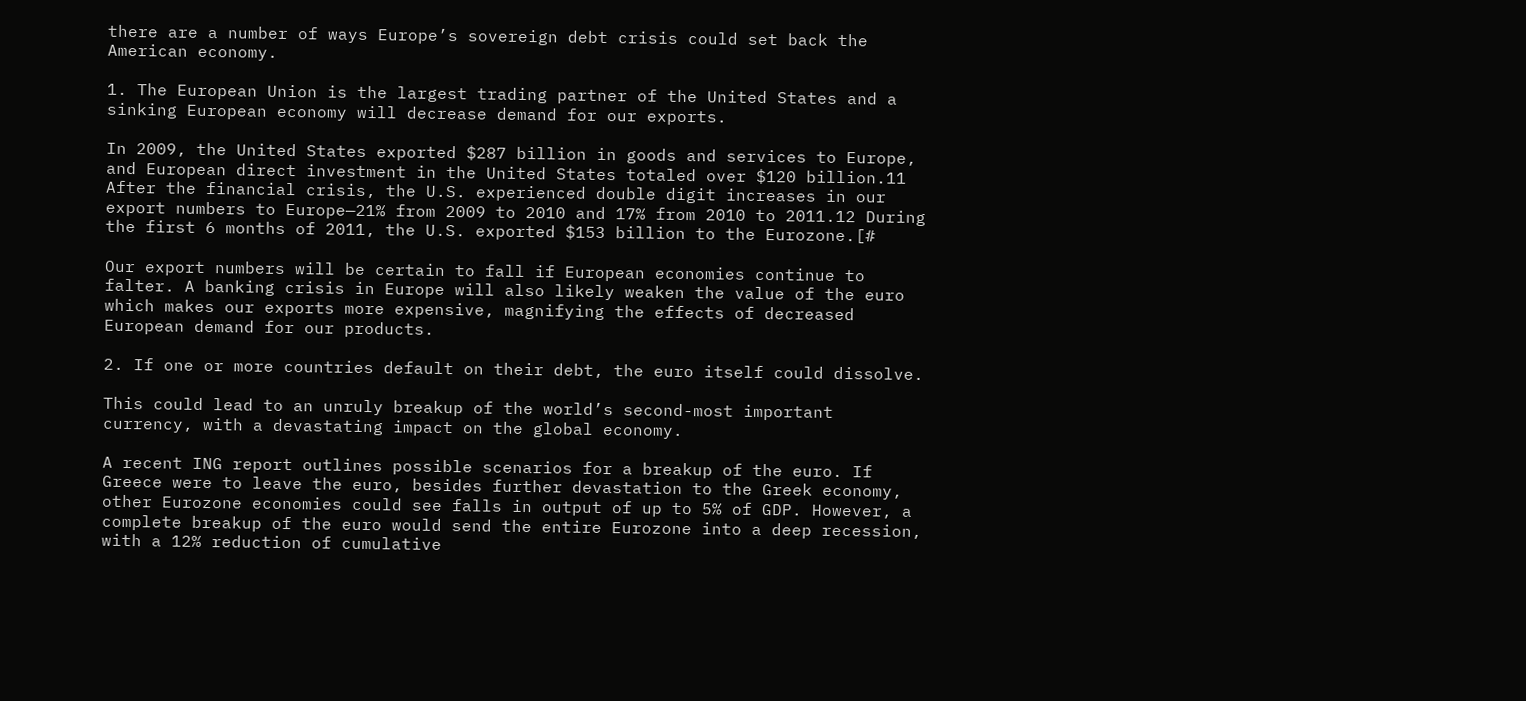there are a number of ways Europe’s sovereign debt crisis could set back the American economy.

1. The European Union is the largest trading partner of the United States and a sinking European economy will decrease demand for our exports.

In 2009, the United States exported $287 billion in goods and services to Europe, and European direct investment in the United States totaled over $120 billion.11 After the financial crisis, the U.S. experienced double digit increases in our export numbers to Europe—21% from 2009 to 2010 and 17% from 2010 to 2011.12 During the first 6 months of 2011, the U.S. exported $153 billion to the Eurozone.[#

Our export numbers will be certain to fall if European economies continue to falter. A banking crisis in Europe will also likely weaken the value of the euro which makes our exports more expensive, magnifying the effects of decreased European demand for our products.

2. If one or more countries default on their debt, the euro itself could dissolve.

This could lead to an unruly breakup of the world’s second-most important currency, with a devastating impact on the global economy.

A recent ING report outlines possible scenarios for a breakup of the euro. If Greece were to leave the euro, besides further devastation to the Greek economy, other Eurozone economies could see falls in output of up to 5% of GDP. However, a complete breakup of the euro would send the entire Eurozone into a deep recession, with a 12% reduction of cumulative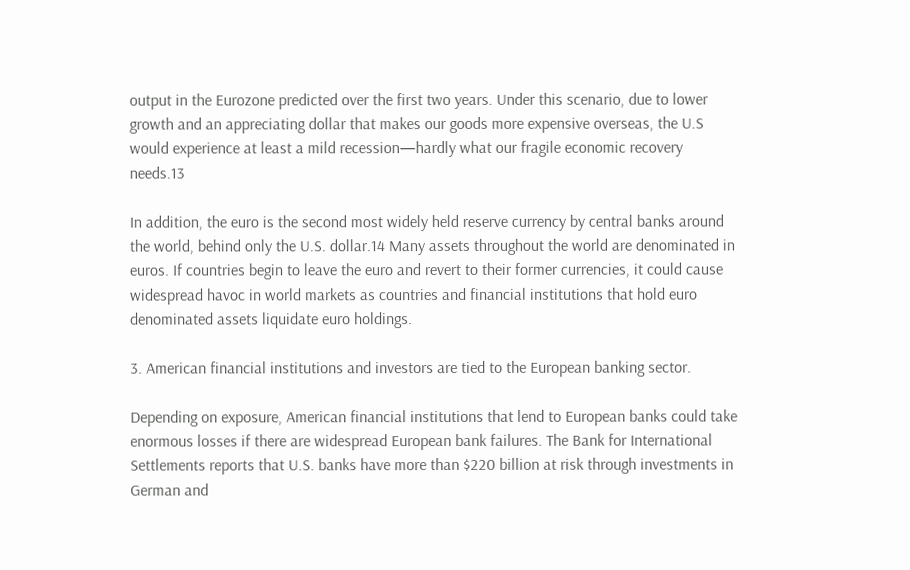output in the Eurozone predicted over the first two years. Under this scenario, due to lower growth and an appreciating dollar that makes our goods more expensive overseas, the U.S would experience at least a mild recession—hardly what our fragile economic recovery needs.13

In addition, the euro is the second most widely held reserve currency by central banks around the world, behind only the U.S. dollar.14 Many assets throughout the world are denominated in euros. If countries begin to leave the euro and revert to their former currencies, it could cause widespread havoc in world markets as countries and financial institutions that hold euro denominated assets liquidate euro holdings.

3. American financial institutions and investors are tied to the European banking sector.

Depending on exposure, American financial institutions that lend to European banks could take enormous losses if there are widespread European bank failures. The Bank for International Settlements reports that U.S. banks have more than $220 billion at risk through investments in German and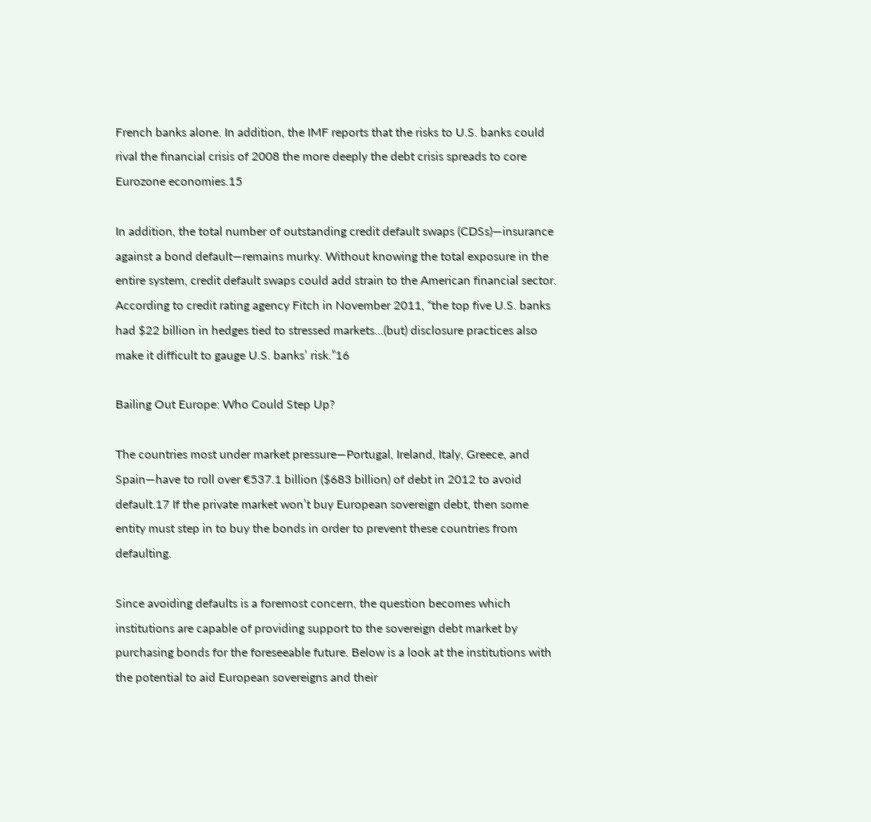French banks alone. In addition, the IMF reports that the risks to U.S. banks could rival the financial crisis of 2008 the more deeply the debt crisis spreads to core Eurozone economies.15

In addition, the total number of outstanding credit default swaps (CDSs)—insurance against a bond default—remains murky. Without knowing the total exposure in the entire system, credit default swaps could add strain to the American financial sector. According to credit rating agency Fitch in November 2011, “the top five U.S. banks had $22 billion in hedges tied to stressed markets…(but) disclosure practices also make it difficult to gauge U.S. banks’ risk.”16

Bailing Out Europe: Who Could Step Up?

The countries most under market pressure—Portugal, Ireland, Italy, Greece, and Spain—have to roll over €537.1 billion ($683 billion) of debt in 2012 to avoid default.17 If the private market won’t buy European sovereign debt, then some entity must step in to buy the bonds in order to prevent these countries from defaulting.

Since avoiding defaults is a foremost concern, the question becomes which institutions are capable of providing support to the sovereign debt market by purchasing bonds for the foreseeable future. Below is a look at the institutions with the potential to aid European sovereigns and their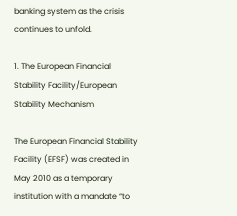banking system as the crisis continues to unfold.

1. The European Financial Stability Facility/European Stability Mechanism

The European Financial Stability Facility (EFSF) was created in May 2010 as a temporary institution with a mandate “to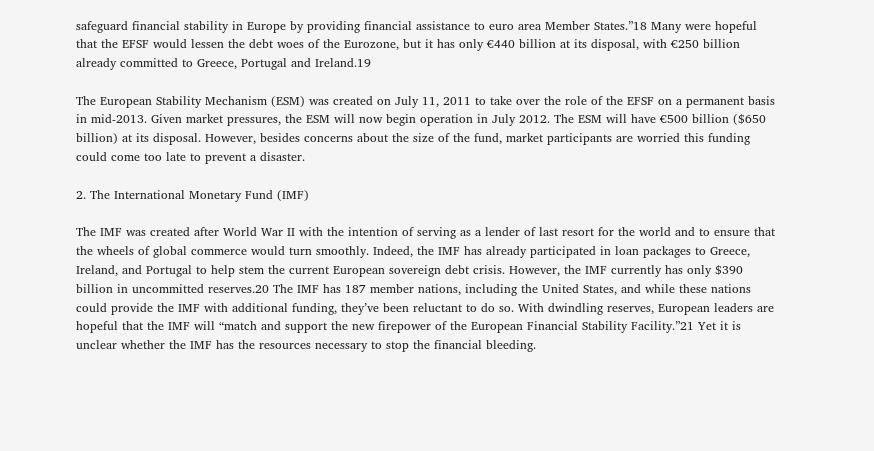safeguard financial stability in Europe by providing financial assistance to euro area Member States.”18 Many were hopeful that the EFSF would lessen the debt woes of the Eurozone, but it has only €440 billion at its disposal, with €250 billion already committed to Greece, Portugal and Ireland.19

The European Stability Mechanism (ESM) was created on July 11, 2011 to take over the role of the EFSF on a permanent basis in mid-2013. Given market pressures, the ESM will now begin operation in July 2012. The ESM will have €500 billion ($650 billion) at its disposal. However, besides concerns about the size of the fund, market participants are worried this funding could come too late to prevent a disaster.

2. The International Monetary Fund (IMF)

The IMF was created after World War II with the intention of serving as a lender of last resort for the world and to ensure that the wheels of global commerce would turn smoothly. Indeed, the IMF has already participated in loan packages to Greece, Ireland, and Portugal to help stem the current European sovereign debt crisis. However, the IMF currently has only $390 billion in uncommitted reserves.20 The IMF has 187 member nations, including the United States, and while these nations could provide the IMF with additional funding, they’ve been reluctant to do so. With dwindling reserves, European leaders are hopeful that the IMF will “match and support the new firepower of the European Financial Stability Facility.”21 Yet it is unclear whether the IMF has the resources necessary to stop the financial bleeding.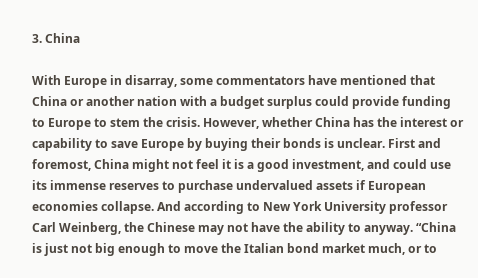3. China

With Europe in disarray, some commentators have mentioned that China or another nation with a budget surplus could provide funding to Europe to stem the crisis. However, whether China has the interest or capability to save Europe by buying their bonds is unclear. First and foremost, China might not feel it is a good investment, and could use its immense reserves to purchase undervalued assets if European economies collapse. And according to New York University professor Carl Weinberg, the Chinese may not have the ability to anyway. “China is just not big enough to move the Italian bond market much, or to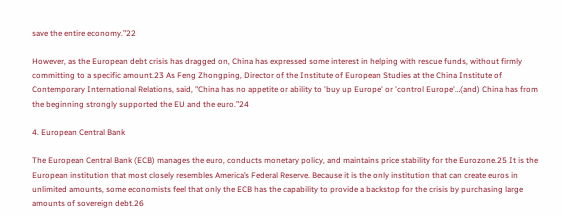save the entire economy.”22

However, as the European debt crisis has dragged on, China has expressed some interest in helping with rescue funds, without firmly committing to a specific amount.23 As Feng Zhongping, Director of the Institute of European Studies at the China Institute of Contemporary International Relations, said, "China has no appetite or ability to 'buy up Europe' or 'control Europe'…(and) China has from the beginning strongly supported the EU and the euro.”24

4. European Central Bank

The European Central Bank (ECB) manages the euro, conducts monetary policy, and maintains price stability for the Eurozone.25 It is the European institution that most closely resembles America’s Federal Reserve. Because it is the only institution that can create euros in unlimited amounts, some economists feel that only the ECB has the capability to provide a backstop for the crisis by purchasing large amounts of sovereign debt.26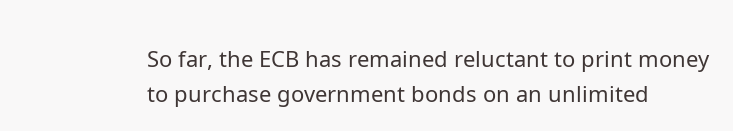So far, the ECB has remained reluctant to print money to purchase government bonds on an unlimited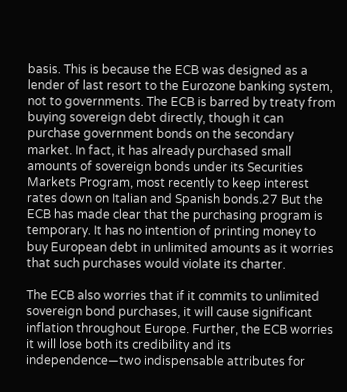basis. This is because the ECB was designed as a lender of last resort to the Eurozone banking system, not to governments. The ECB is barred by treaty from buying sovereign debt directly, though it can purchase government bonds on the secondary market. In fact, it has already purchased small amounts of sovereign bonds under its Securities Markets Program, most recently to keep interest rates down on Italian and Spanish bonds.27 But the ECB has made clear that the purchasing program is temporary. It has no intention of printing money to buy European debt in unlimited amounts as it worries that such purchases would violate its charter.

The ECB also worries that if it commits to unlimited sovereign bond purchases, it will cause significant inflation throughout Europe. Further, the ECB worries it will lose both its credibility and its independence—two indispensable attributes for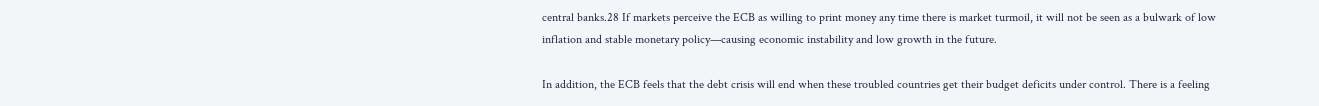central banks.28 If markets perceive the ECB as willing to print money any time there is market turmoil, it will not be seen as a bulwark of low inflation and stable monetary policy—causing economic instability and low growth in the future.

In addition, the ECB feels that the debt crisis will end when these troubled countries get their budget deficits under control. There is a feeling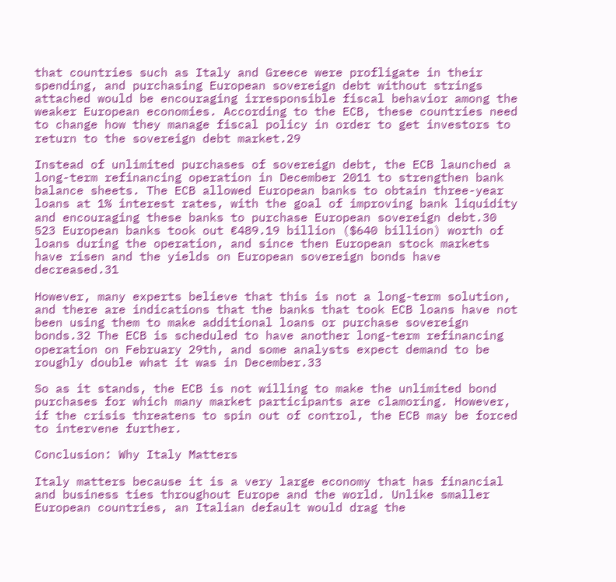that countries such as Italy and Greece were profligate in their spending, and purchasing European sovereign debt without strings attached would be encouraging irresponsible fiscal behavior among the weaker European economies. According to the ECB, these countries need to change how they manage fiscal policy in order to get investors to return to the sovereign debt market.29

Instead of unlimited purchases of sovereign debt, the ECB launched a long-term refinancing operation in December 2011 to strengthen bank balance sheets. The ECB allowed European banks to obtain three-year loans at 1% interest rates, with the goal of improving bank liquidity and encouraging these banks to purchase European sovereign debt.30 523 European banks took out €489.19 billion ($640 billion) worth of loans during the operation, and since then European stock markets have risen and the yields on European sovereign bonds have decreased.31

However, many experts believe that this is not a long-term solution, and there are indications that the banks that took ECB loans have not been using them to make additional loans or purchase sovereign bonds.32 The ECB is scheduled to have another long-term refinancing operation on February 29th, and some analysts expect demand to be roughly double what it was in December.33

So as it stands, the ECB is not willing to make the unlimited bond purchases for which many market participants are clamoring. However, if the crisis threatens to spin out of control, the ECB may be forced to intervene further.

Conclusion: Why Italy Matters

Italy matters because it is a very large economy that has financial and business ties throughout Europe and the world. Unlike smaller European countries, an Italian default would drag the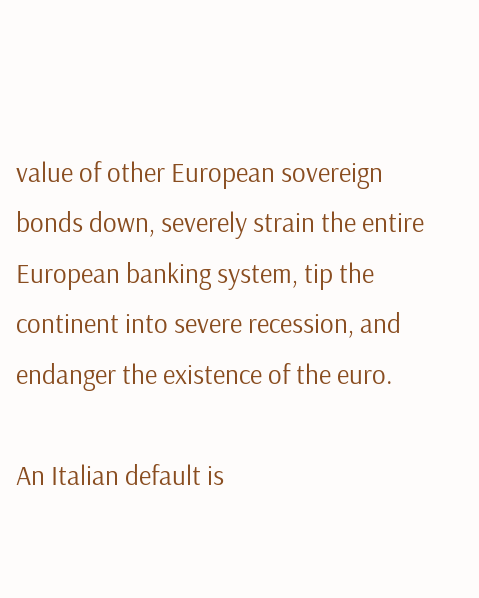value of other European sovereign bonds down, severely strain the entire European banking system, tip the continent into severe recession, and endanger the existence of the euro.

An Italian default is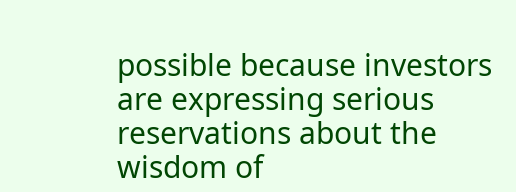possible because investors are expressing serious reservations about the wisdom of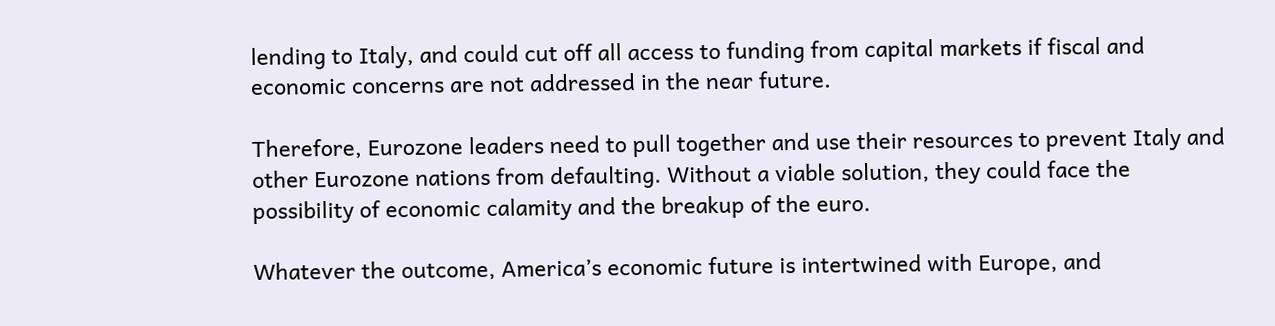lending to Italy, and could cut off all access to funding from capital markets if fiscal and economic concerns are not addressed in the near future.

Therefore, Eurozone leaders need to pull together and use their resources to prevent Italy and other Eurozone nations from defaulting. Without a viable solution, they could face the possibility of economic calamity and the breakup of the euro.

Whatever the outcome, America’s economic future is intertwined with Europe, and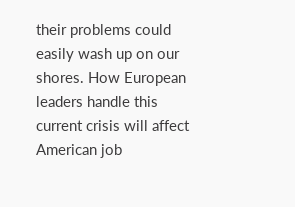their problems could easily wash up on our shores. How European leaders handle this current crisis will affect American job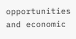opportunities and economic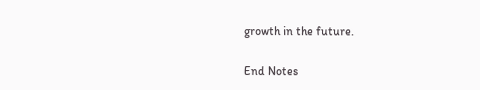growth in the future.

End Notes